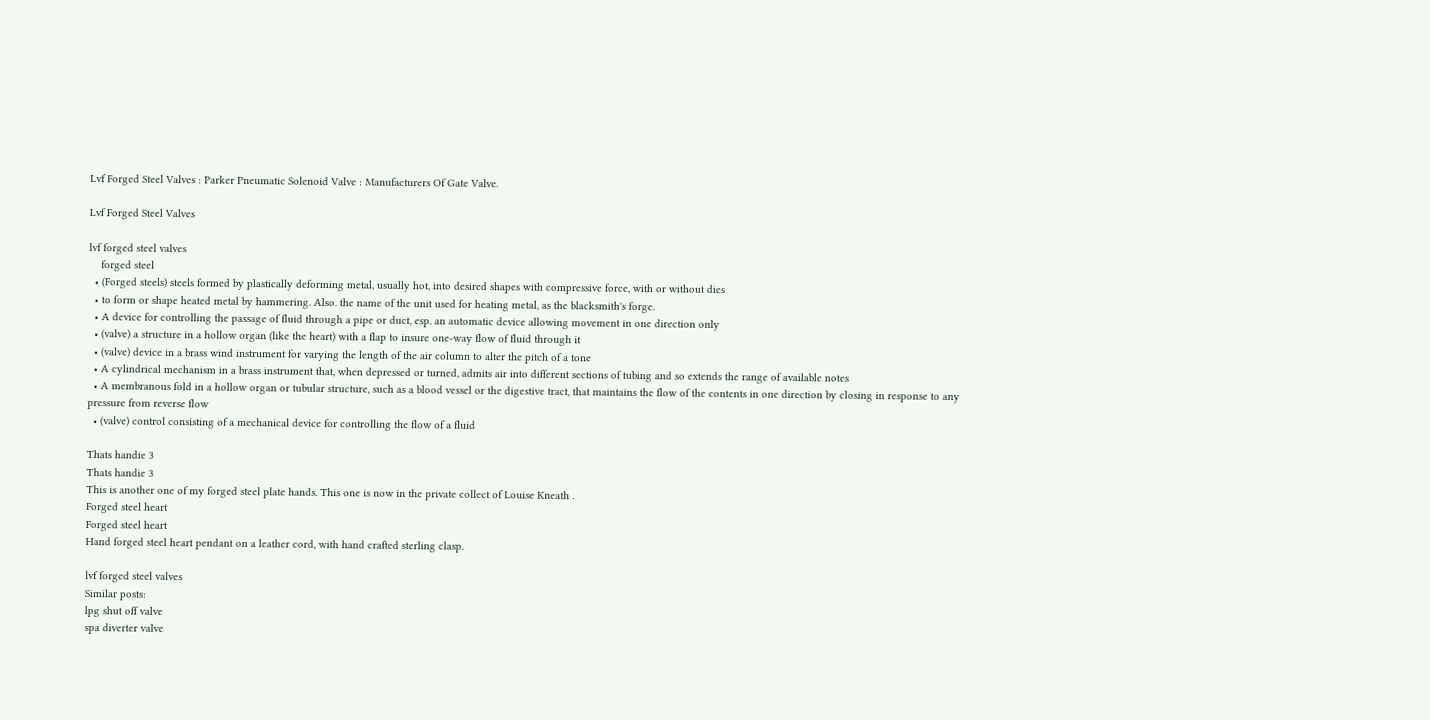Lvf Forged Steel Valves : Parker Pneumatic Solenoid Valve : Manufacturers Of Gate Valve.

Lvf Forged Steel Valves

lvf forged steel valves
    forged steel
  • (Forged steels) steels formed by plastically deforming metal, usually hot, into desired shapes with compressive force, with or without dies
  • to form or shape heated metal by hammering. Also. the name of the unit used for heating metal, as the blacksmith's forge.
  • A device for controlling the passage of fluid through a pipe or duct, esp. an automatic device allowing movement in one direction only
  • (valve) a structure in a hollow organ (like the heart) with a flap to insure one-way flow of fluid through it
  • (valve) device in a brass wind instrument for varying the length of the air column to alter the pitch of a tone
  • A cylindrical mechanism in a brass instrument that, when depressed or turned, admits air into different sections of tubing and so extends the range of available notes
  • A membranous fold in a hollow organ or tubular structure, such as a blood vessel or the digestive tract, that maintains the flow of the contents in one direction by closing in response to any pressure from reverse flow
  • (valve) control consisting of a mechanical device for controlling the flow of a fluid

Thats handie 3
Thats handie 3
This is another one of my forged steel plate hands. This one is now in the private collect of Louise Kneath .
Forged steel heart
Forged steel heart
Hand forged steel heart pendant on a leather cord, with hand crafted sterling clasp.

lvf forged steel valves
Similar posts:
lpg shut off valve
spa diverter valve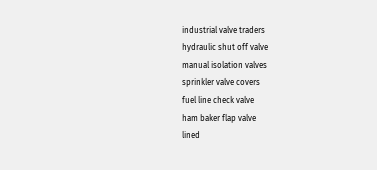industrial valve traders
hydraulic shut off valve
manual isolation valves
sprinkler valve covers
fuel line check valve
ham baker flap valve
lined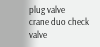plug valve
crane duo check valve